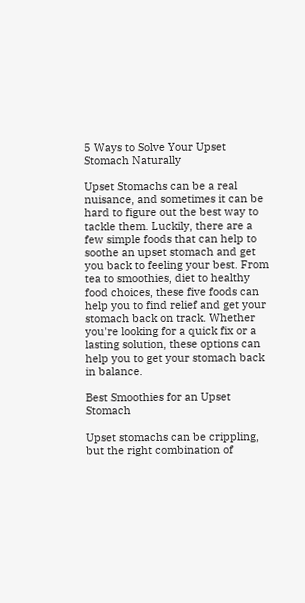5 Ways to Solve Your Upset Stomach Naturally

Upset Stomachs can be a real nuisance, and sometimes it can be hard to figure out the best way to tackle them. Luckily, there are a few simple foods that can help to soothe an upset stomach and get you back to feeling your best. From tea to smoothies, diet to healthy food choices, these five foods can help you to find relief and get your stomach back on track. Whether you're looking for a quick fix or a lasting solution, these options can help you to get your stomach back in balance.

Best Smoothies for an Upset Stomach

Upset stomachs can be crippling, but the right combination of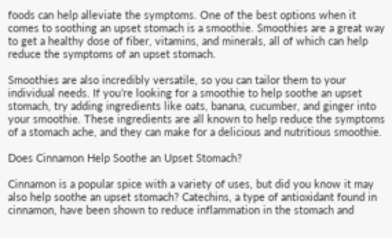foods can help alleviate the symptoms. One of the best options when it comes to soothing an upset stomach is a smoothie. Smoothies are a great way to get a healthy dose of fiber, vitamins, and minerals, all of which can help reduce the symptoms of an upset stomach.

Smoothies are also incredibly versatile, so you can tailor them to your individual needs. If you’re looking for a smoothie to help soothe an upset stomach, try adding ingredients like oats, banana, cucumber, and ginger into your smoothie. These ingredients are all known to help reduce the symptoms of a stomach ache, and they can make for a delicious and nutritious smoothie.

Does Cinnamon Help Soothe an Upset Stomach?

Cinnamon is a popular spice with a variety of uses, but did you know it may also help soothe an upset stomach? Catechins, a type of antioxidant found in cinnamon, have been shown to reduce inflammation in the stomach and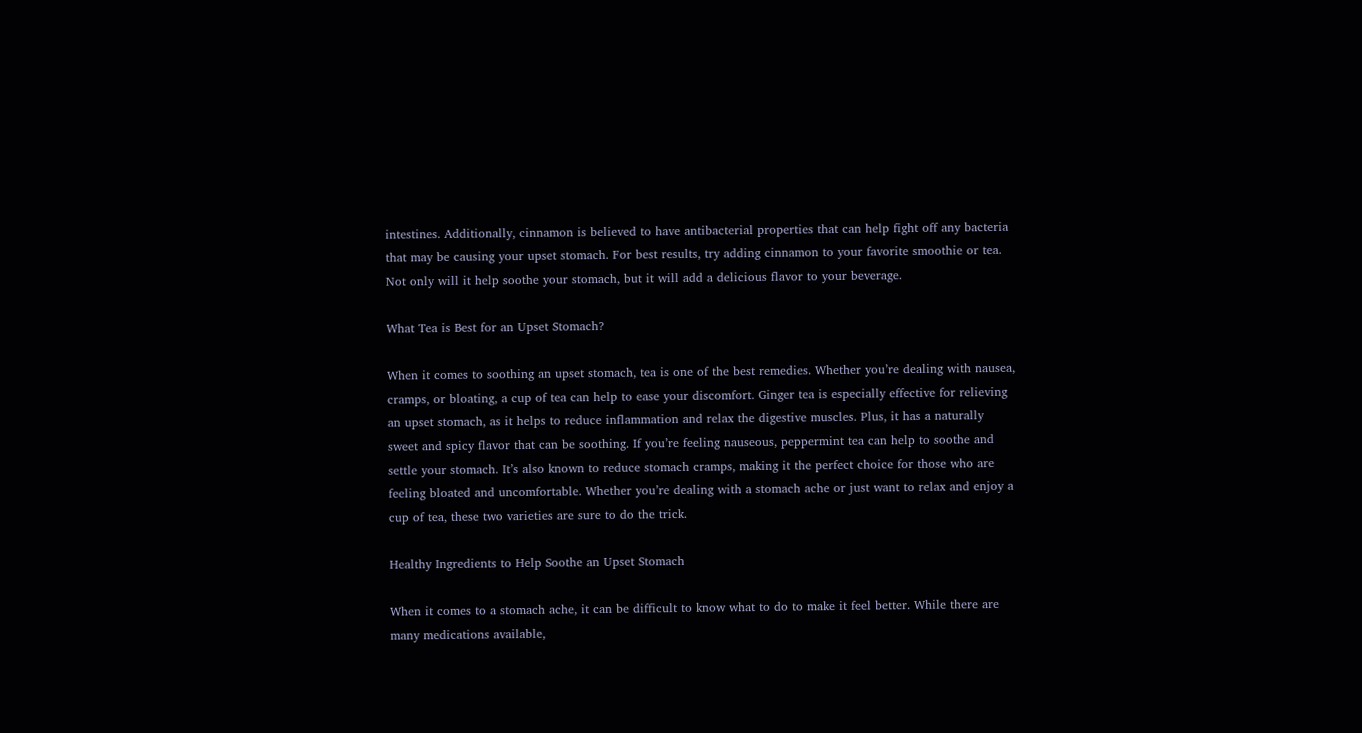intestines. Additionally, cinnamon is believed to have antibacterial properties that can help fight off any bacteria that may be causing your upset stomach. For best results, try adding cinnamon to your favorite smoothie or tea. Not only will it help soothe your stomach, but it will add a delicious flavor to your beverage.

What Tea is Best for an Upset Stomach?

When it comes to soothing an upset stomach, tea is one of the best remedies. Whether you’re dealing with nausea, cramps, or bloating, a cup of tea can help to ease your discomfort. Ginger tea is especially effective for relieving an upset stomach, as it helps to reduce inflammation and relax the digestive muscles. Plus, it has a naturally sweet and spicy flavor that can be soothing. If you’re feeling nauseous, peppermint tea can help to soothe and settle your stomach. It’s also known to reduce stomach cramps, making it the perfect choice for those who are feeling bloated and uncomfortable. Whether you’re dealing with a stomach ache or just want to relax and enjoy a cup of tea, these two varieties are sure to do the trick.

Healthy Ingredients to Help Soothe an Upset Stomach

When it comes to a stomach ache, it can be difficult to know what to do to make it feel better. While there are many medications available,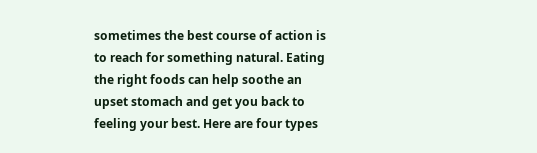sometimes the best course of action is to reach for something natural. Eating the right foods can help soothe an upset stomach and get you back to feeling your best. Here are four types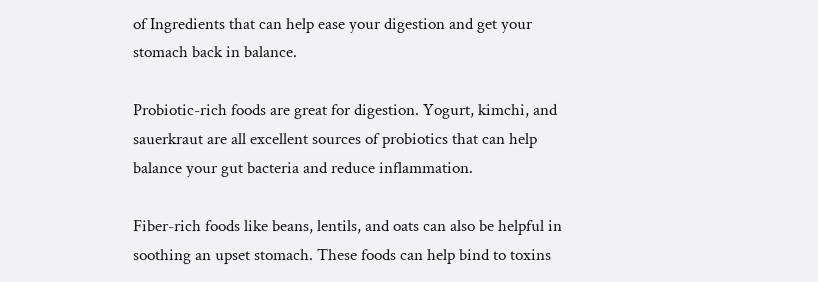of Ingredients that can help ease your digestion and get your stomach back in balance.

Probiotic-rich foods are great for digestion. Yogurt, kimchi, and sauerkraut are all excellent sources of probiotics that can help balance your gut bacteria and reduce inflammation.

Fiber-rich foods like beans, lentils, and oats can also be helpful in soothing an upset stomach. These foods can help bind to toxins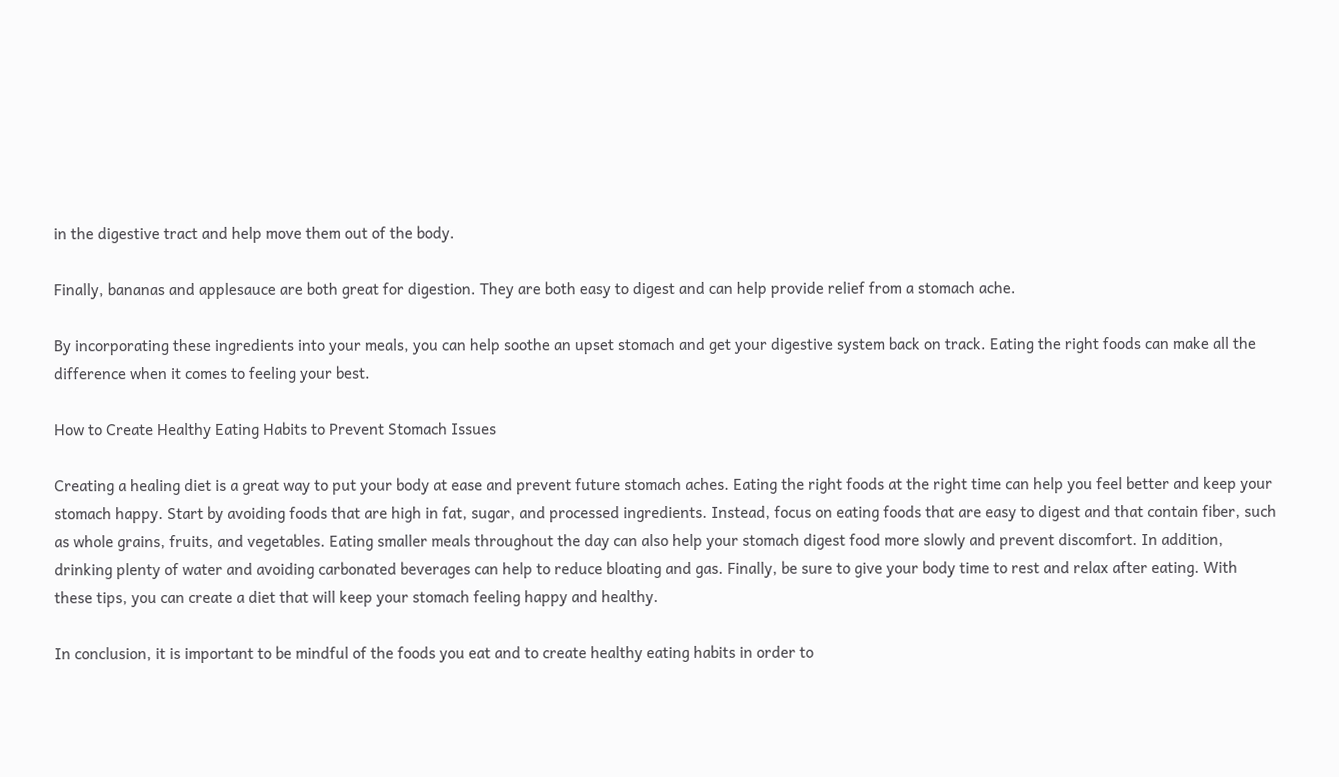in the digestive tract and help move them out of the body.

Finally, bananas and applesauce are both great for digestion. They are both easy to digest and can help provide relief from a stomach ache.

By incorporating these ingredients into your meals, you can help soothe an upset stomach and get your digestive system back on track. Eating the right foods can make all the difference when it comes to feeling your best.

How to Create Healthy Eating Habits to Prevent Stomach Issues

Creating a healing diet is a great way to put your body at ease and prevent future stomach aches. Eating the right foods at the right time can help you feel better and keep your stomach happy. Start by avoiding foods that are high in fat, sugar, and processed ingredients. Instead, focus on eating foods that are easy to digest and that contain fiber, such as whole grains, fruits, and vegetables. Eating smaller meals throughout the day can also help your stomach digest food more slowly and prevent discomfort. In addition, drinking plenty of water and avoiding carbonated beverages can help to reduce bloating and gas. Finally, be sure to give your body time to rest and relax after eating. With these tips, you can create a diet that will keep your stomach feeling happy and healthy.

In conclusion, it is important to be mindful of the foods you eat and to create healthy eating habits in order to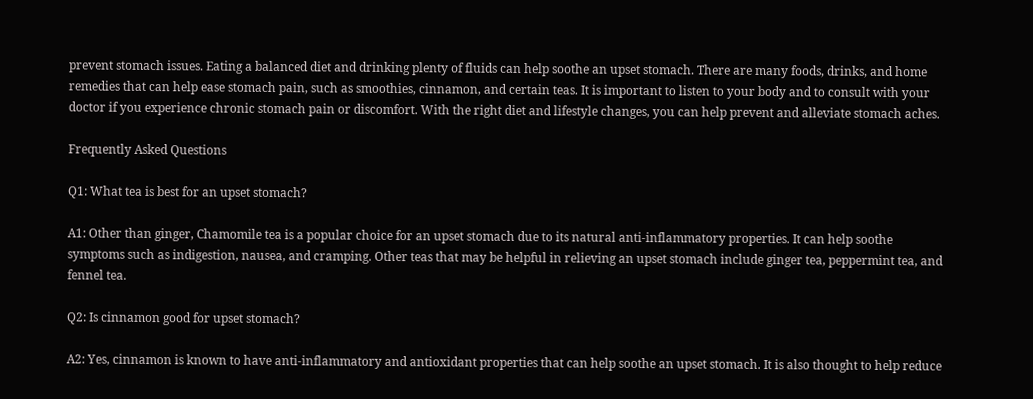prevent stomach issues. Eating a balanced diet and drinking plenty of fluids can help soothe an upset stomach. There are many foods, drinks, and home remedies that can help ease stomach pain, such as smoothies, cinnamon, and certain teas. It is important to listen to your body and to consult with your doctor if you experience chronic stomach pain or discomfort. With the right diet and lifestyle changes, you can help prevent and alleviate stomach aches.

Frequently Asked Questions

Q1: What tea is best for an upset stomach?

A1: Other than ginger, Chamomile tea is a popular choice for an upset stomach due to its natural anti-inflammatory properties. It can help soothe symptoms such as indigestion, nausea, and cramping. Other teas that may be helpful in relieving an upset stomach include ginger tea, peppermint tea, and fennel tea.

Q2: Is cinnamon good for upset stomach?

A2: Yes, cinnamon is known to have anti-inflammatory and antioxidant properties that can help soothe an upset stomach. It is also thought to help reduce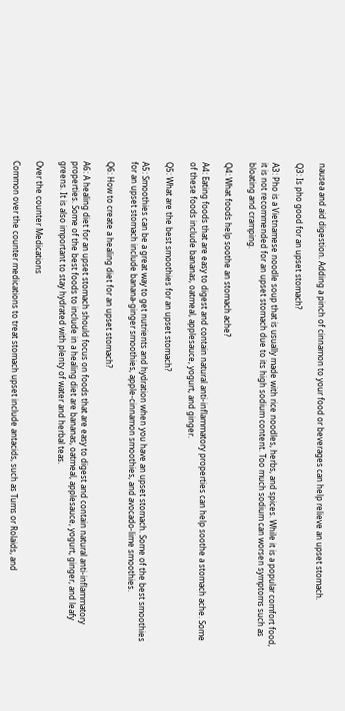nausea and aid digestion. Adding a pinch of cinnamon to your food or beverages can help relieve an upset stomach.

Q3: Is pho good for an upset stomach?

A3: Pho is a Vietnamese noodle soup that is usually made with rice noodles, herbs, and spices. While it is a popular comfort food, it is not recommended for an upset stomach due to its high sodium content. Too much sodium can worsen symptoms such as bloating and cramping.

Q4: What foods help soothe an stomach ache?

A4: Eating foods that are easy to digest and contain natural anti-inflammatory properties can help soothe a stomach ache. Some of these foods include bananas, oatmeal, applesauce, yogurt, and ginger.

Q5: What are the best smoothies for an upset stomach?

A5: Smoothies can be a great way to get nutrients and hydration when you have an upset stomach. Some of the best smoothies for an upset stomach include banana-ginger smoothies, apple-cinnamon smoothies, and avocado-lime smoothies.

Q6: How to create a healing diet for an upset stomach?

A6: A healing diet for an upset stomach should focus on foods that are easy to digest and contain natural anti-inflammatory properties. Some of the best foods to include in a healing diet are bananas, oatmeal, applesauce, yogurt, ginger, and leafy greens. It is also important to stay hydrated with plenty of water and herbal teas.

Over the counter Medications

Common over the counter medications to treat stomach upset include antacids, such as Tums or Rolaids, and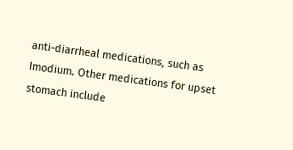anti-diarrheal medications, such as Imodium. Other medications for upset stomach include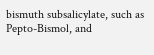bismuth subsalicylate, such as Pepto-Bismol, and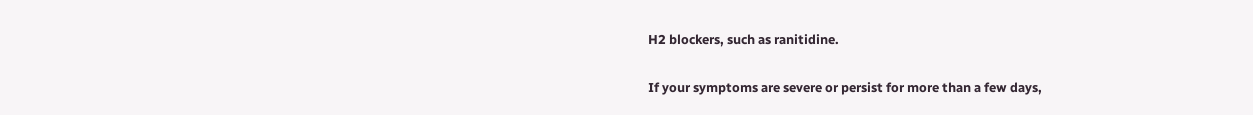H2 blockers, such as ranitidine.

If your symptoms are severe or persist for more than a few days,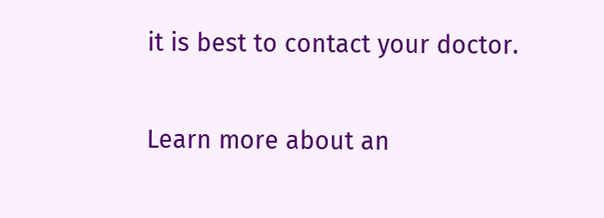it is best to contact your doctor.

Learn more about an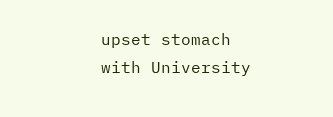upset stomach with University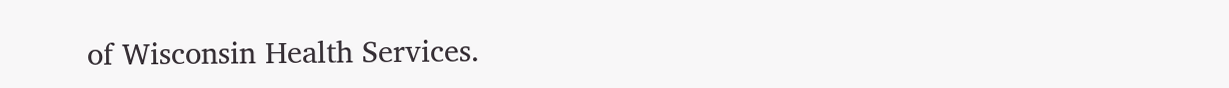of Wisconsin Health Services.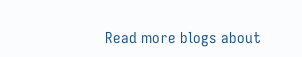Read more blogs about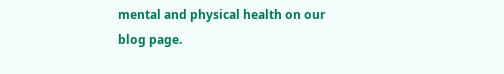mental and physical health on our blog page.